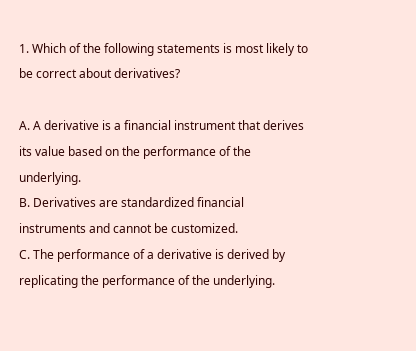1. Which of the following statements is most likely to be correct about derivatives?

A. A derivative is a financial instrument that derives its value based on the performance of the underlying.
B. Derivatives are standardized financial instruments and cannot be customized.
C. The performance of a derivative is derived by replicating the performance of the underlying.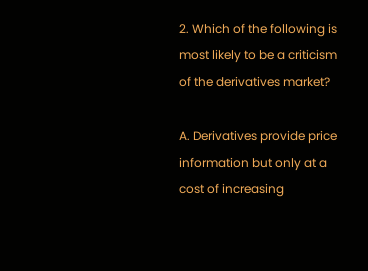2. Which of the following is most likely to be a criticism of the derivatives market?

A. Derivatives provide price information but only at a cost of increasing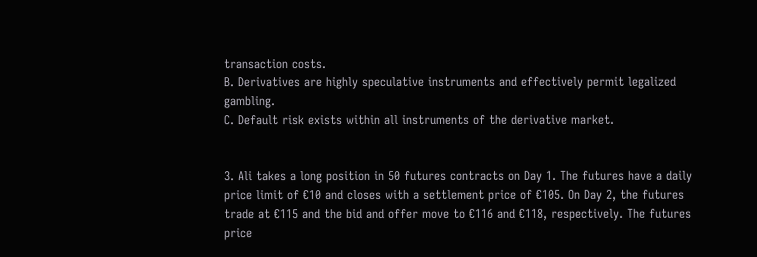transaction costs.
B. Derivatives are highly speculative instruments and effectively permit legalized gambling.
C. Default risk exists within all instruments of the derivative market.


3. Ali takes a long position in 50 futures contracts on Day 1. The futures have a daily price limit of €10 and closes with a settlement price of €105. On Day 2, the futures trade at €115 and the bid and offer move to €116 and €118, respectively. The futures price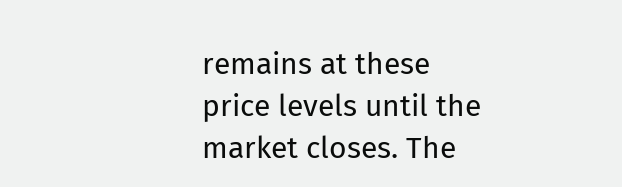remains at these price levels until the market closes. The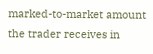marked-to-market amount the trader receives in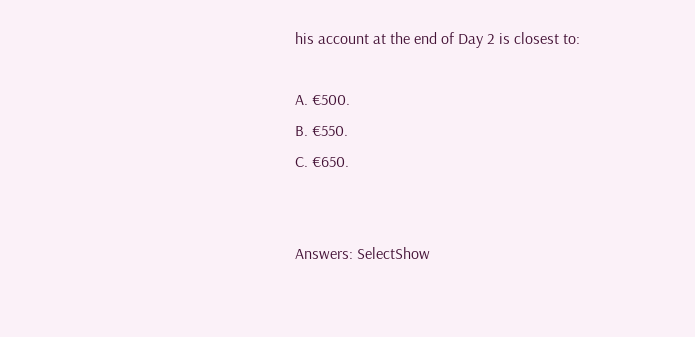his account at the end of Day 2 is closest to:

A. €500.
B. €550.
C. €650.


Answers: SelectShow